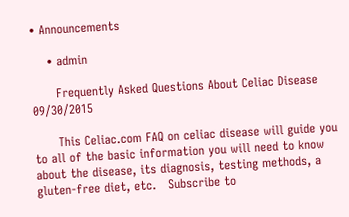• Announcements

    • admin

      Frequently Asked Questions About Celiac Disease   09/30/2015

      This Celiac.com FAQ on celiac disease will guide you to all of the basic information you will need to know about the disease, its diagnosis, testing methods, a gluten-free diet, etc.   Subscribe to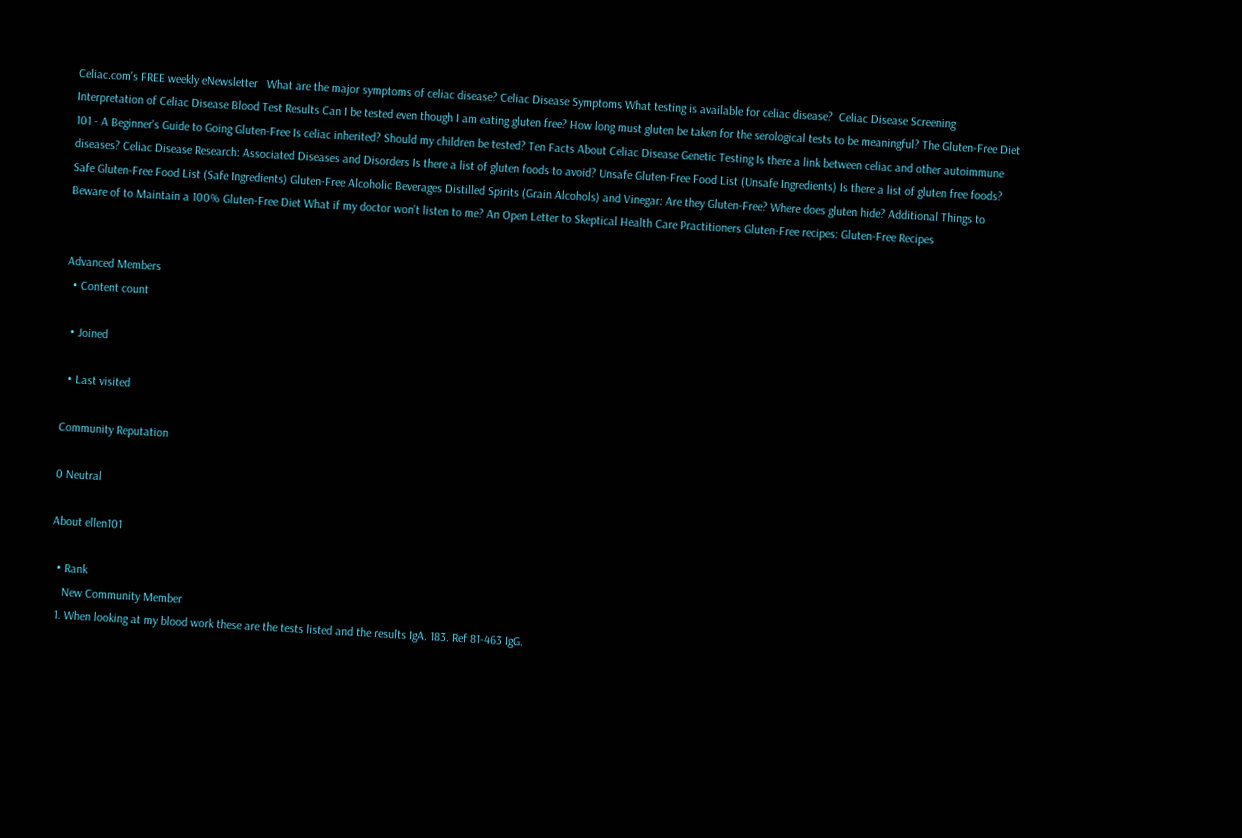Celiac.com's FREE weekly eNewsletter   What are the major symptoms of celiac disease? Celiac Disease Symptoms What testing is available for celiac disease?  Celiac Disease Screening Interpretation of Celiac Disease Blood Test Results Can I be tested even though I am eating gluten free? How long must gluten be taken for the serological tests to be meaningful? The Gluten-Free Diet 101 - A Beginner's Guide to Going Gluten-Free Is celiac inherited? Should my children be tested? Ten Facts About Celiac Disease Genetic Testing Is there a link between celiac and other autoimmune diseases? Celiac Disease Research: Associated Diseases and Disorders Is there a list of gluten foods to avoid? Unsafe Gluten-Free Food List (Unsafe Ingredients) Is there a list of gluten free foods? Safe Gluten-Free Food List (Safe Ingredients) Gluten-Free Alcoholic Beverages Distilled Spirits (Grain Alcohols) and Vinegar: Are they Gluten-Free? Where does gluten hide? Additional Things to Beware of to Maintain a 100% Gluten-Free Diet What if my doctor won't listen to me? An Open Letter to Skeptical Health Care Practitioners Gluten-Free recipes: Gluten-Free Recipes


Advanced Members
  • Content count

  • Joined

  • Last visited

Community Reputation

0 Neutral

About ellen101

  • Rank
    New Community Member
  1. When looking at my blood work these are the tests listed and the results IgA. 183. Ref 81-463 IgG.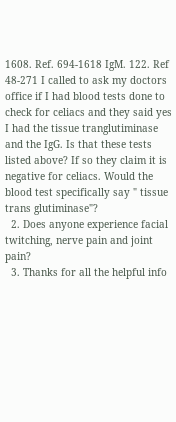1608. Ref. 694-1618 IgM. 122. Ref 48-271 I called to ask my doctors office if I had blood tests done to check for celiacs and they said yes I had the tissue tranglutiminase and the IgG. Is that these tests listed above? If so they claim it is negative for celiacs. Would the blood test specifically say " tissue trans glutiminase"?
  2. Does anyone experience facial twitching, nerve pain and joint pain?
  3. Thanks for all the helpful info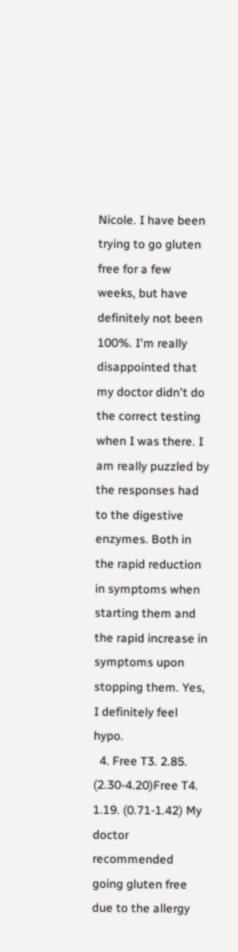Nicole. I have been trying to go gluten free for a few weeks, but have definitely not been 100%. I'm really disappointed that my doctor didn't do the correct testing when I was there. I am really puzzled by the responses had to the digestive enzymes. Both in the rapid reduction in symptoms when starting them and the rapid increase in symptoms upon stopping them. Yes, I definitely feel hypo.
  4. Free T3. 2.85. (2.30-4.20)Free T4. 1.19. (0.71-1.42) My doctor recommended going gluten free due to the allergy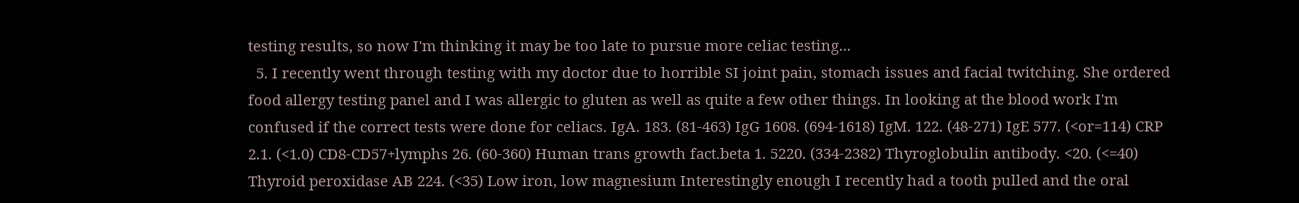testing results, so now I'm thinking it may be too late to pursue more celiac testing...
  5. I recently went through testing with my doctor due to horrible SI joint pain, stomach issues and facial twitching. She ordered food allergy testing panel and I was allergic to gluten as well as quite a few other things. In looking at the blood work I'm confused if the correct tests were done for celiacs. IgA. 183. (81-463) IgG 1608. (694-1618) IgM. 122. (48-271) IgE 577. (<or=114) CRP 2.1. (<1.0) CD8-CD57+lymphs 26. (60-360) Human trans growth fact.beta 1. 5220. (334-2382) Thyroglobulin antibody. <20. (<=40) Thyroid peroxidase AB 224. (<35) Low iron, low magnesium Interestingly enough I recently had a tooth pulled and the oral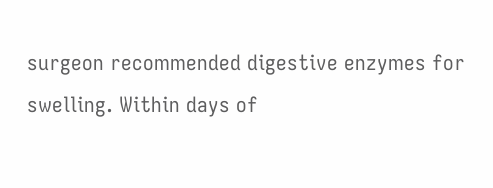surgeon recommended digestive enzymes for swelling. Within days of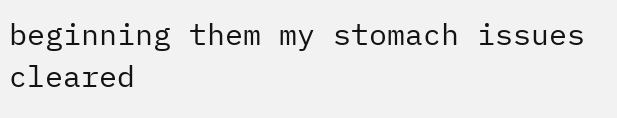beginning them my stomach issues cleared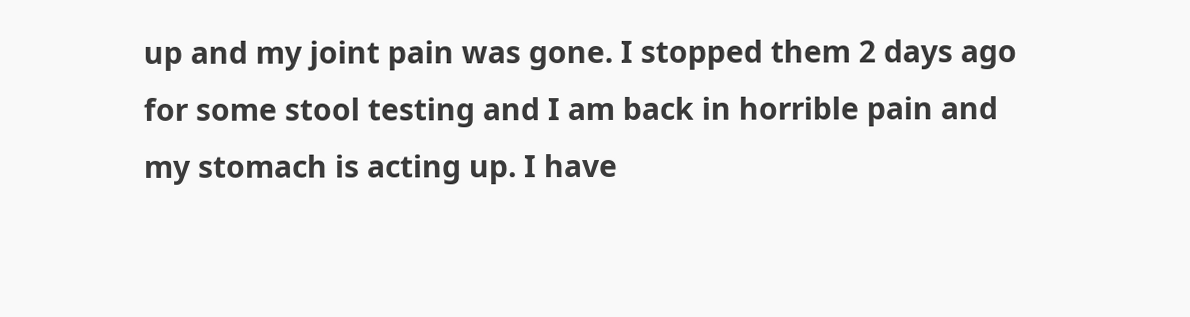up and my joint pain was gone. I stopped them 2 days ago for some stool testing and I am back in horrible pain and my stomach is acting up. I have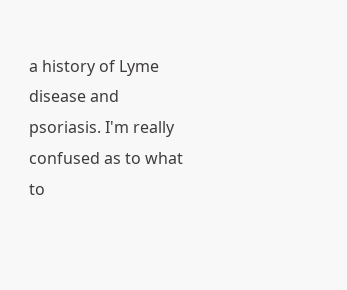a history of Lyme disease and psoriasis. I'm really confused as to what to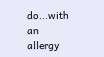do...with an allergy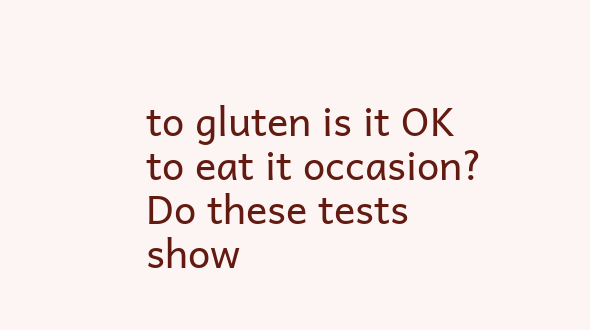to gluten is it OK to eat it occasion? Do these tests show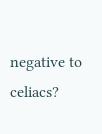negative to celiacs?